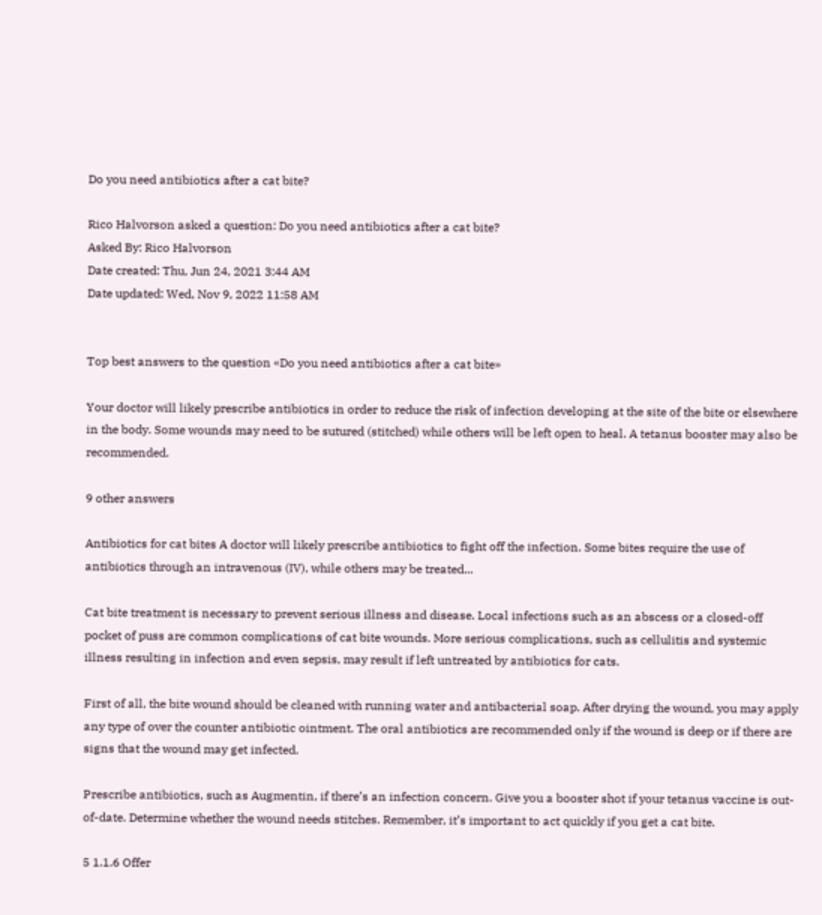Do you need antibiotics after a cat bite?

Rico Halvorson asked a question: Do you need antibiotics after a cat bite?
Asked By: Rico Halvorson
Date created: Thu, Jun 24, 2021 3:44 AM
Date updated: Wed, Nov 9, 2022 11:58 AM


Top best answers to the question «Do you need antibiotics after a cat bite»

Your doctor will likely prescribe antibiotics in order to reduce the risk of infection developing at the site of the bite or elsewhere in the body. Some wounds may need to be sutured (stitched) while others will be left open to heal. A tetanus booster may also be recommended.

9 other answers

Antibiotics for cat bites A doctor will likely prescribe antibiotics to fight off the infection. Some bites require the use of antibiotics through an intravenous (IV), while others may be treated...

Cat bite treatment is necessary to prevent serious illness and disease. Local infections such as an abscess or a closed-off pocket of puss are common complications of cat bite wounds. More serious complications, such as cellulitis and systemic illness resulting in infection and even sepsis, may result if left untreated by antibiotics for cats.

First of all, the bite wound should be cleaned with running water and antibacterial soap. After drying the wound, you may apply any type of over the counter antibiotic ointment. The oral antibiotics are recommended only if the wound is deep or if there are signs that the wound may get infected.

Prescribe antibiotics, such as Augmentin, if there’s an infection concern. Give you a booster shot if your tetanus vaccine is out-of-date. Determine whether the wound needs stitches. Remember, it’s important to act quickly if you get a cat bite.

5 1.1.6 Offer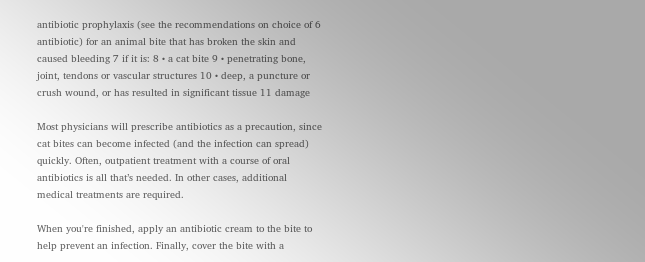antibiotic prophylaxis (see the recommendations on choice of 6 antibiotic) for an animal bite that has broken the skin and caused bleeding 7 if it is: 8 • a cat bite 9 • penetrating bone, joint, tendons or vascular structures 10 • deep, a puncture or crush wound, or has resulted in significant tissue 11 damage

Most physicians will prescribe antibiotics as a precaution, since cat bites can become infected (and the infection can spread) quickly. Often, outpatient treatment with a course of oral antibiotics is all that’s needed. In other cases, additional medical treatments are required.

When you're finished, apply an antibiotic cream to the bite to help prevent an infection. Finally, cover the bite with a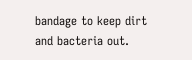bandage to keep dirt and bacteria out.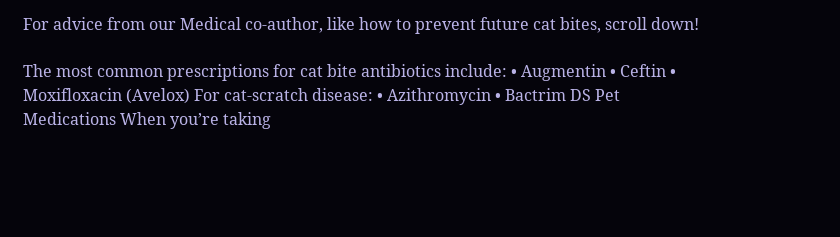For advice from our Medical co-author, like how to prevent future cat bites, scroll down!

The most common prescriptions for cat bite antibiotics include: • Augmentin • Ceftin • Moxifloxacin (Avelox) For cat-scratch disease: • Azithromycin • Bactrim DS Pet Medications When you’re taking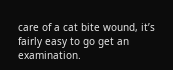care of a cat bite wound, it’s fairly easy to go get an examination.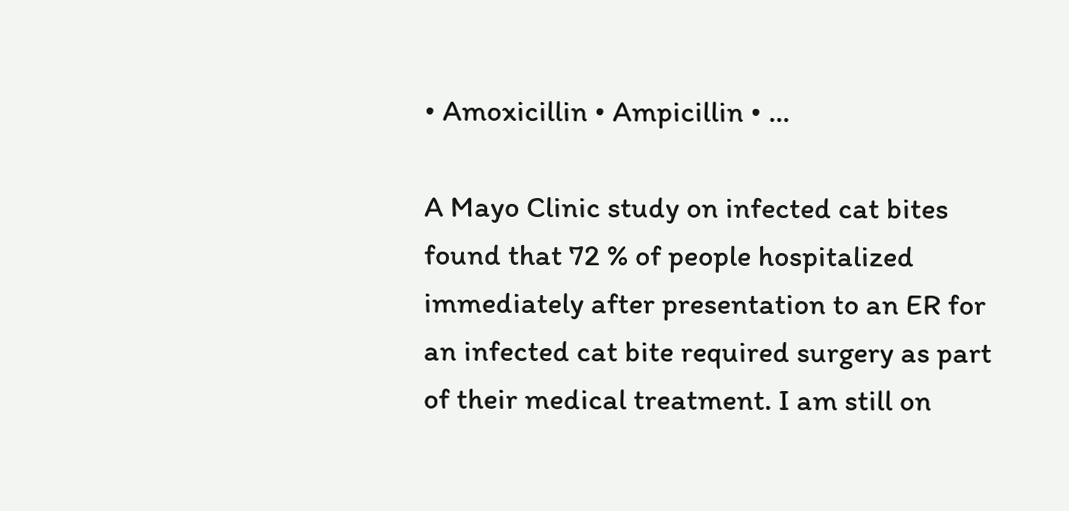• Amoxicillin • Ampicillin • ...

A Mayo Clinic study on infected cat bites found that 72 % of people hospitalized immediately after presentation to an ER for an infected cat bite required surgery as part of their medical treatment. I am still on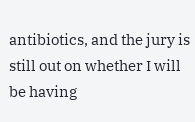antibiotics, and the jury is still out on whether I will be having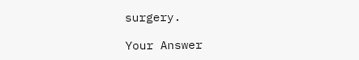surgery.

Your Answer